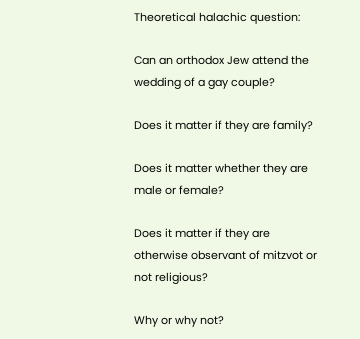Theoretical halachic question:

Can an orthodox Jew attend the wedding of a gay couple?

Does it matter if they are family?

Does it matter whether they are male or female?

Does it matter if they are otherwise observant of mitzvot or not religious?

Why or why not?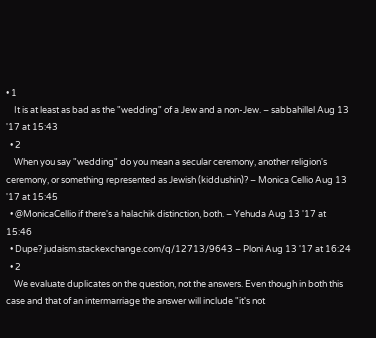• 1
    It is at least as bad as the "wedding" of a Jew and a non-Jew. – sabbahillel Aug 13 '17 at 15:43
  • 2
    When you say "wedding" do you mean a secular ceremony, another religion's ceremony, or something represented as Jewish (kiddushin)? – Monica Cellio Aug 13 '17 at 15:45
  • @MonicaCellio if there's a halachik distinction, both. – Yehuda Aug 13 '17 at 15:46
  • Dupe? judaism.stackexchange.com/q/12713/9643 – Ploni Aug 13 '17 at 16:24
  • 2
    We evaluate duplicates on the question, not the answers. Even though in both this case and that of an intermarriage the answer will include "it's not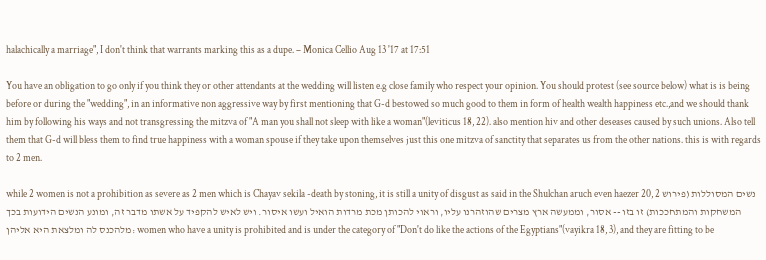halachically a marriage", I don't think that warrants marking this as a dupe. – Monica Cellio Aug 13 '17 at 17:51

You have an obligation to go only if you think they or other attendants at the wedding will listen e.g close family who respect your opinion. You should protest (see source below) what is is being before or during the "wedding", in an informative non aggressive way by first mentioning that G-d bestowed so much good to them in form of health wealth happiness etc.,and we should thank him by following his ways and not transgressing the mitzva of "A man you shall not sleep with like a woman"(leviticus 18, 22). also mention hiv and other deseases caused by such unions. Also tell them that G-d will bless them to find true happiness with a woman spouse if they take upon themselves just this one mitzva of sanctity that separates us from the other nations. this is with regards to 2 men.

while 2 women is not a prohibition as severe as 2 men which is Chayav sekila -death by stoning, it is still a unity of disgust as said in the Shulchan aruch even haezer 20, 2 נשים המסוללות (פירוש המשחקות והמתחככות) זו בזו -- אסור, וממעשה ארץ מצרים שהוזהרנו עליו, וראוי להכותן מכת מרדות הואיל ועשו איסור. ויש לאיש להקפיד על אשתו מדבר זה, ומונע הנשים הידועות בכך מלהכנס לה ומלצאת היא אליהן: women who have a unity is prohibited and is under the category of "Don't do like the actions of the Egyptians"(vayikra 18, 3), and they are fitting to be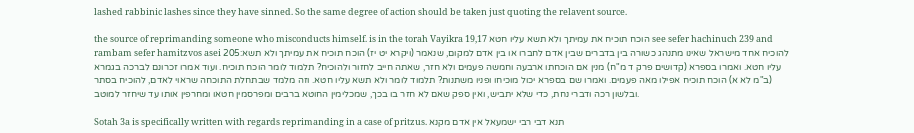lashed rabbinic lashes since they have sinned. So the same degree of action should be taken just quoting the relavent source.

the source of reprimanding someone who misconducts himself. is in the torah Vayikra 19,17 הוכח תוכיח את עמיתך ולא תשא עליו חטא see sefer hachinuch 239 and rambam sefer hamitzvos asei 205:להוכיח אחד מישראל שאינו מתנהג כשורה בין בדברים שבין אדם לחברו או בין אדם למקום, שנאמר (ויקרא יט יז) הוכח תוכיח את עמיתך ולא תשא עליו חטא. ואמרו בספרא (קדושים פרק ד מ"ח) מנין אם הוכחתו ארבעה וחמשה פעמים ולא חזר, שאתה חייב לחזור ולהוכיח? תלמוד לומר הוכח תוכיח. ועוד אמרו זכרונם לברכה בגמרא (ב"מ לא א) הוכח תוכיח אפילו מאה פעמים. ואמרו שם בספרא יכול מוכיחו ופניו משתנות? תלמוד לומר ולא תשא עליו חטא. וזה מלמד שבתחלת התוכחה שראוי לאדם, להוכיח בסתר ובלשון רכה ודברי נחת, כדי שלא יתביש, ואין ספק שאם לא חזר בו בכך, שמכלימין החוטא ברבים ומפרסמין חטאו ומחרפין אותו עד שיחזר למוטב.

Sotah 3a is specifically written with regards reprimanding in a case of pritzus. תנא דבי רבי ישמעאל אין אדם מקנא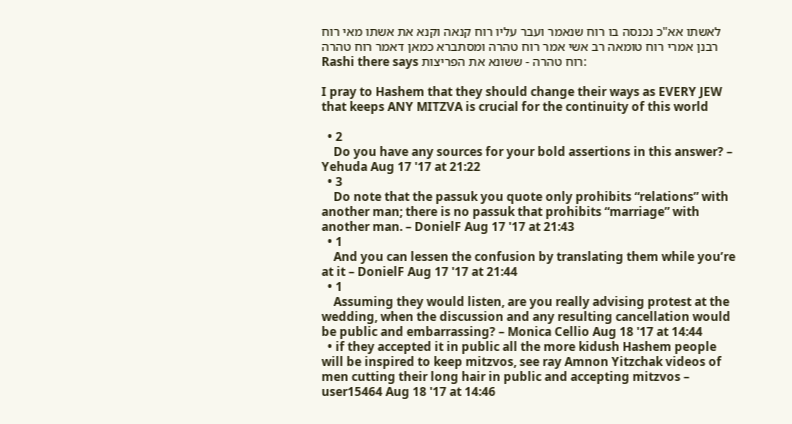לאשתו אא"כ נכנסה בו רוח שנאמר ועבר עליו רוח קנאה וקנא את אשתו מאי רוח רבנן אמרי רוח טומאה רב אשי אמר רוח טהרה ומסתברא כמאן דאמר רוח טהרה Rashi there says רוח טהרה - ששונא את הפריצות:

I pray to Hashem that they should change their ways as EVERY JEW that keeps ANY MITZVA is crucial for the continuity of this world

  • 2
    Do you have any sources for your bold assertions in this answer? – Yehuda Aug 17 '17 at 21:22
  • 3
    Do note that the passuk you quote only prohibits “relations” with another man; there is no passuk that prohibits “marriage” with another man. – DonielF Aug 17 '17 at 21:43
  • 1
    And you can lessen the confusion by translating them while you’re at it – DonielF Aug 17 '17 at 21:44
  • 1
    Assuming they would listen, are you really advising protest at the wedding, when the discussion and any resulting cancellation would be public and embarrassing? – Monica Cellio Aug 18 '17 at 14:44
  • if they accepted it in public all the more kidush Hashem people will be inspired to keep mitzvos, see ray Amnon Yitzchak videos of men cutting their long hair in public and accepting mitzvos – user15464 Aug 18 '17 at 14:46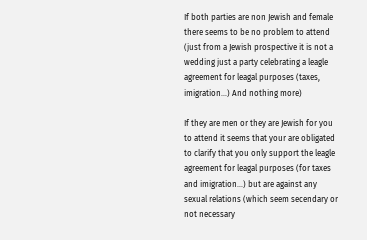If both parties are non Jewish and female there seems to be no problem to attend (just from a Jewish prospective it is not a wedding just a party celebrating a leagle agreement for leagal purposes (taxes, imigration...) And nothing more)

If they are men or they are Jewish for you to attend it seems that your are obligated to clarify that you only support the leagle agreement for leagal purposes (for taxes and imigration...) but are against any sexual relations (which seem secendary or not necessary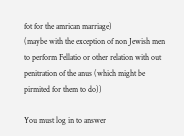fot for the amrican marriage)
(maybe with the exception of non Jewish men to perform Fellatio or other relation with out penitration of the anus (which might be pirmited for them to do))

You must log in to answer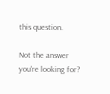this question.

Not the answer you're looking for?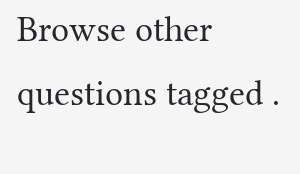Browse other questions tagged .